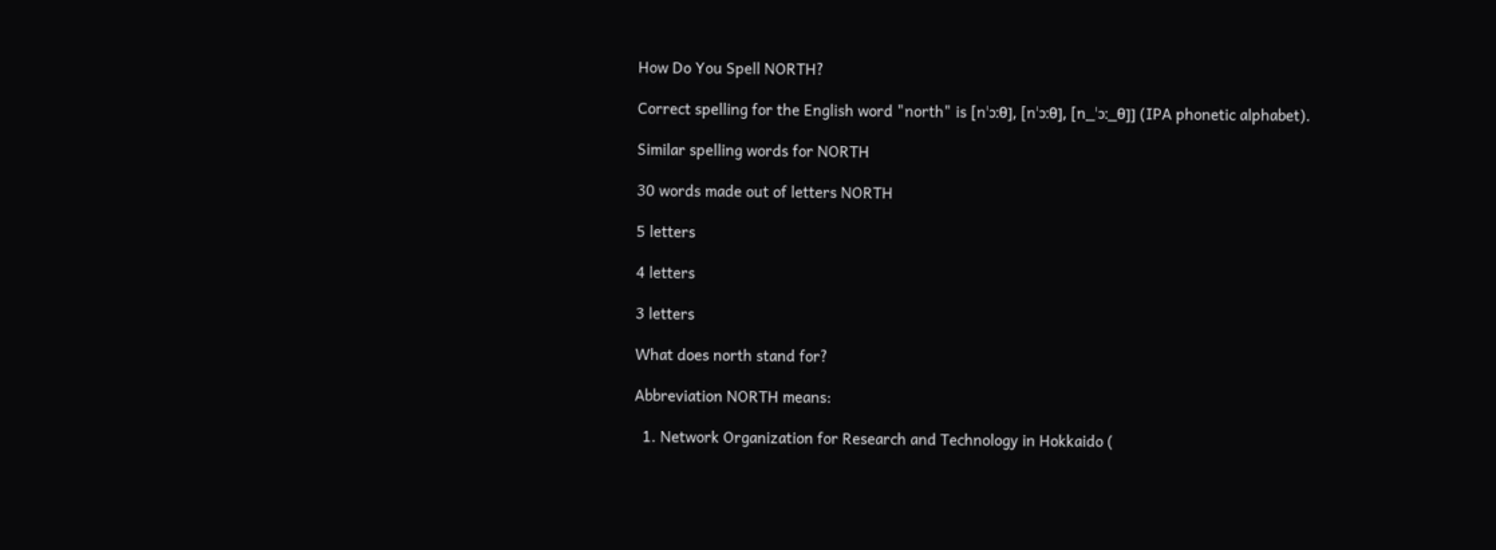How Do You Spell NORTH?

Correct spelling for the English word "north" is [nˈɔːθ], [nˈɔːθ], [n_ˈɔː_θ]] (IPA phonetic alphabet).

Similar spelling words for NORTH

30 words made out of letters NORTH

5 letters

4 letters

3 letters

What does north stand for?

Abbreviation NORTH means:

  1. Network Organization for Research and Technology in Hokkaido (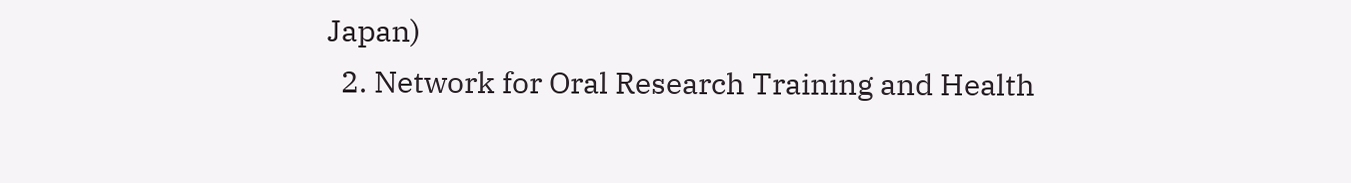Japan)
  2. Network for Oral Research Training and Health